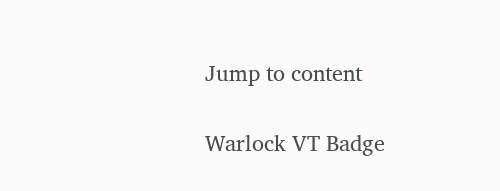Jump to content

Warlock VT Badge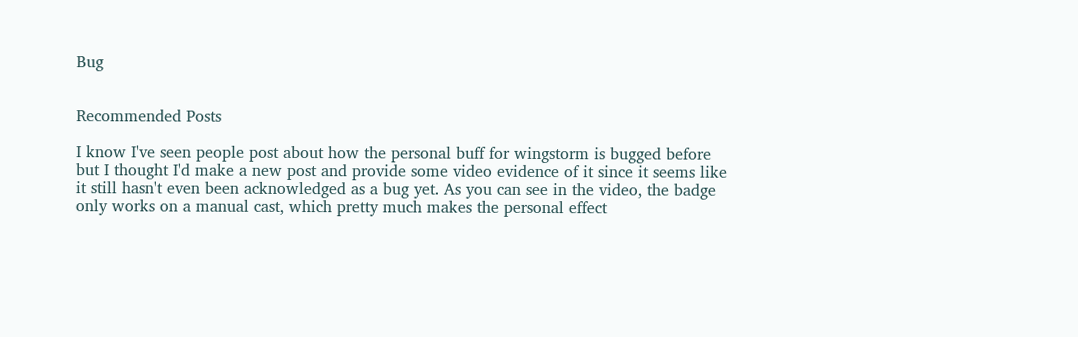Bug


Recommended Posts

I know I've seen people post about how the personal buff for wingstorm is bugged before but I thought I'd make a new post and provide some video evidence of it since it seems like it still hasn't even been acknowledged as a bug yet. As you can see in the video, the badge only works on a manual cast, which pretty much makes the personal effect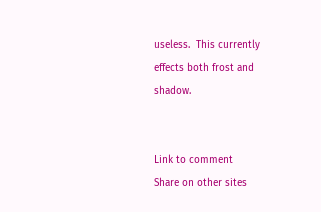useless.  This currently effects both frost and shadow.


Link to comment
Share on other sites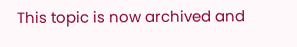This topic is now archived and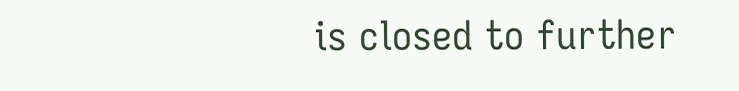is closed to further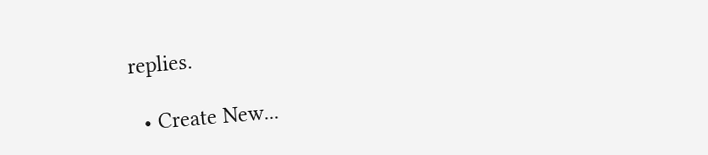replies.

  • Create New...